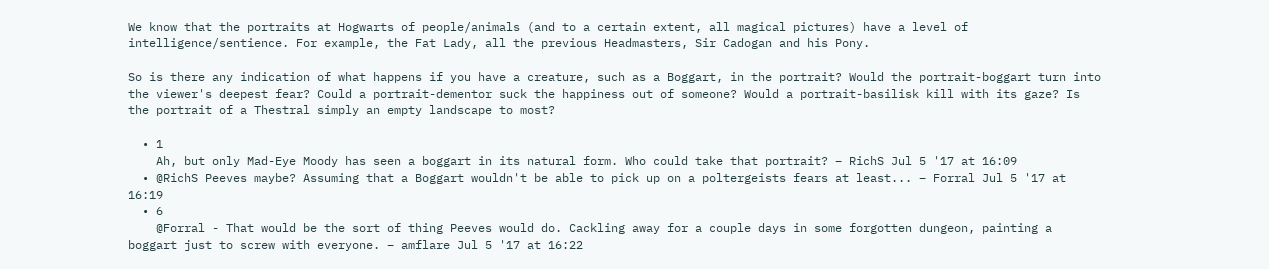We know that the portraits at Hogwarts of people/animals (and to a certain extent, all magical pictures) have a level of intelligence/sentience. For example, the Fat Lady, all the previous Headmasters, Sir Cadogan and his Pony.

So is there any indication of what happens if you have a creature, such as a Boggart, in the portrait? Would the portrait-boggart turn into the viewer's deepest fear? Could a portrait-dementor suck the happiness out of someone? Would a portrait-basilisk kill with its gaze? Is the portrait of a Thestral simply an empty landscape to most?

  • 1
    Ah, but only Mad-Eye Moody has seen a boggart in its natural form. Who could take that portrait? – RichS Jul 5 '17 at 16:09
  • @RichS Peeves maybe? Assuming that a Boggart wouldn't be able to pick up on a poltergeists fears at least... – Forral Jul 5 '17 at 16:19
  • 6
    @Forral - That would be the sort of thing Peeves would do. Cackling away for a couple days in some forgotten dungeon, painting a boggart just to screw with everyone. – amflare Jul 5 '17 at 16:22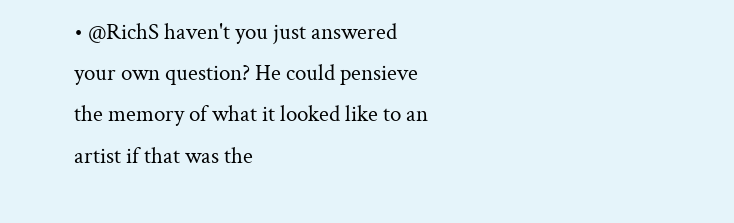• @RichS haven't you just answered your own question? He could pensieve the memory of what it looked like to an artist if that was the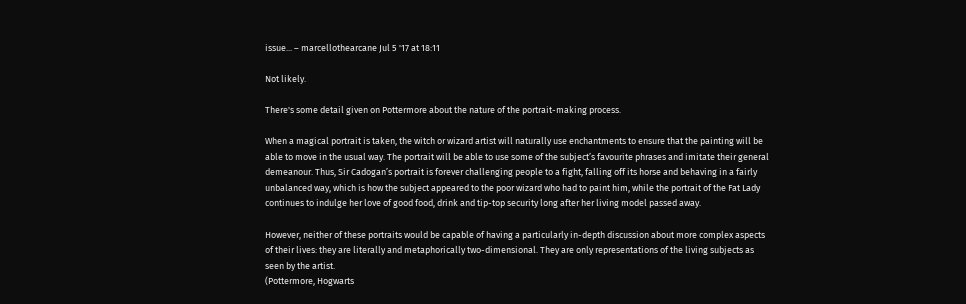issue... – marcellothearcane Jul 5 '17 at 18:11

Not likely.

There's some detail given on Pottermore about the nature of the portrait-making process.

When a magical portrait is taken, the witch or wizard artist will naturally use enchantments to ensure that the painting will be able to move in the usual way. The portrait will be able to use some of the subject’s favourite phrases and imitate their general demeanour. Thus, Sir Cadogan’s portrait is forever challenging people to a fight, falling off its horse and behaving in a fairly unbalanced way, which is how the subject appeared to the poor wizard who had to paint him, while the portrait of the Fat Lady continues to indulge her love of good food, drink and tip-top security long after her living model passed away.

However, neither of these portraits would be capable of having a particularly in-depth discussion about more complex aspects of their lives: they are literally and metaphorically two-dimensional. They are only representations of the living subjects as seen by the artist.
(Pottermore, Hogwarts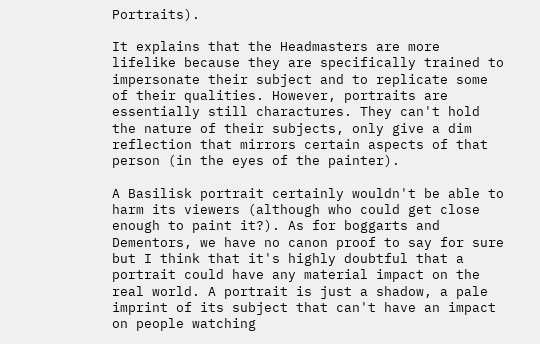Portraits).

It explains that the Headmasters are more lifelike because they are specifically trained to impersonate their subject and to replicate some of their qualities. However, portraits are essentially still charactures. They can't hold the nature of their subjects, only give a dim reflection that mirrors certain aspects of that person (in the eyes of the painter).

A Basilisk portrait certainly wouldn't be able to harm its viewers (although who could get close enough to paint it?). As for boggarts and Dementors, we have no canon proof to say for sure but I think that it's highly doubtful that a portrait could have any material impact on the real world. A portrait is just a shadow, a pale imprint of its subject that can't have an impact on people watching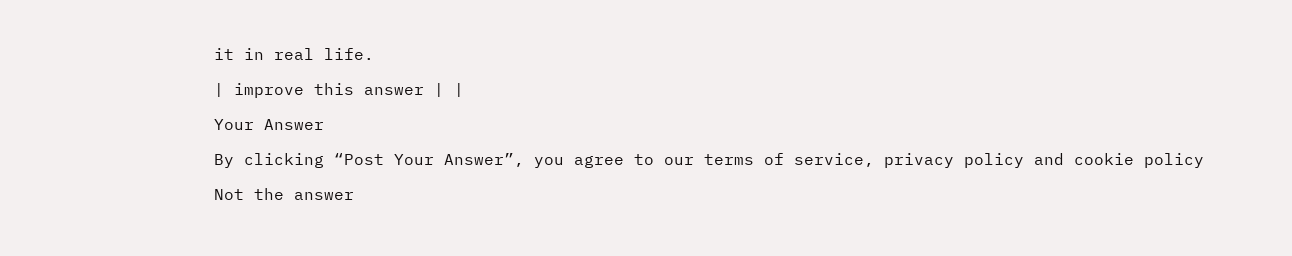it in real life.

| improve this answer | |

Your Answer

By clicking “Post Your Answer”, you agree to our terms of service, privacy policy and cookie policy

Not the answer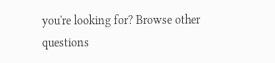you're looking for? Browse other questions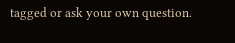tagged or ask your own question.